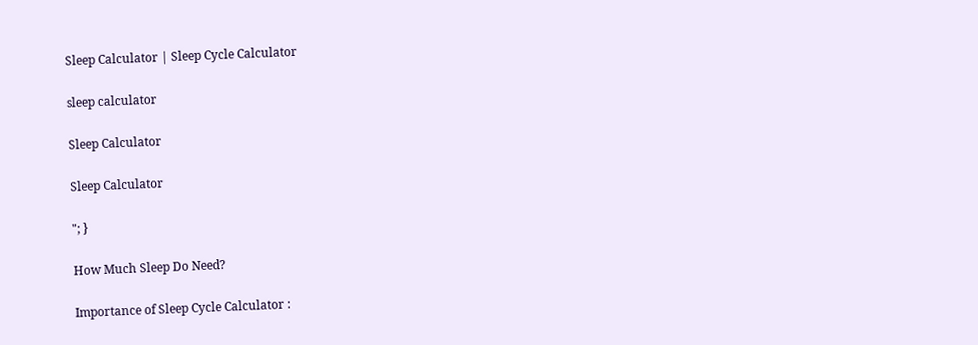Sleep Calculator | Sleep Cycle Calculator

sleep calculator

Sleep Calculator

Sleep Calculator

"; }

How Much Sleep Do Need?

Importance of Sleep Cycle Calculator :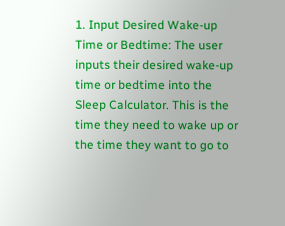1. Input Desired Wake-up Time or Bedtime: The user inputs their desired wake-up time or bedtime into the Sleep Calculator. This is the time they need to wake up or the time they want to go to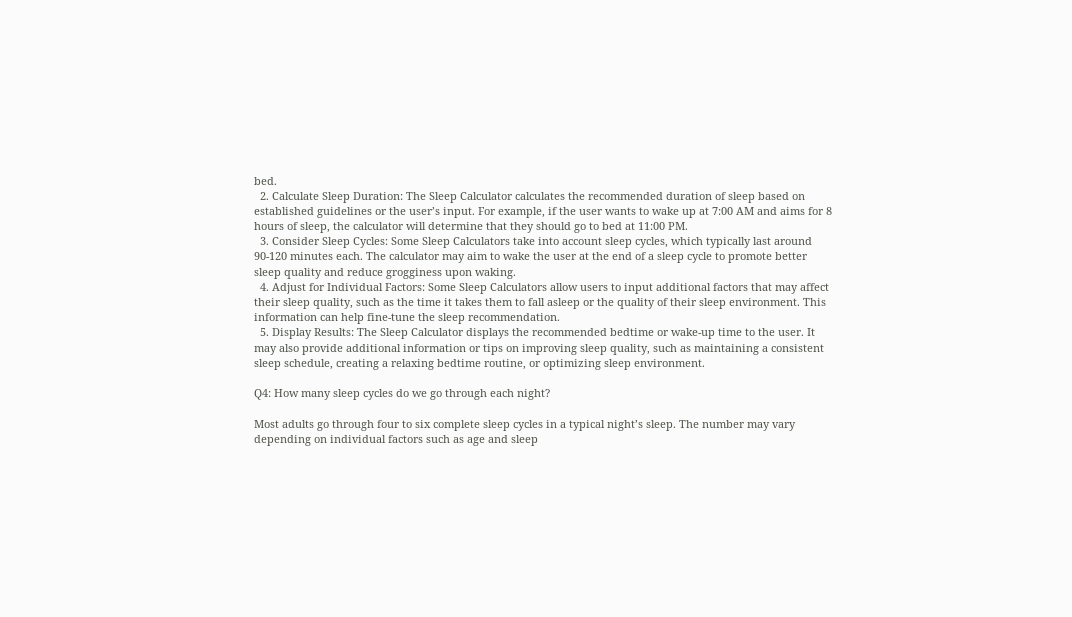bed.
  2. Calculate Sleep Duration: The Sleep Calculator calculates the recommended duration of sleep based on established guidelines or the user’s input. For example, if the user wants to wake up at 7:00 AM and aims for 8 hours of sleep, the calculator will determine that they should go to bed at 11:00 PM.
  3. Consider Sleep Cycles: Some Sleep Calculators take into account sleep cycles, which typically last around 90-120 minutes each. The calculator may aim to wake the user at the end of a sleep cycle to promote better sleep quality and reduce grogginess upon waking.
  4. Adjust for Individual Factors: Some Sleep Calculators allow users to input additional factors that may affect their sleep quality, such as the time it takes them to fall asleep or the quality of their sleep environment. This information can help fine-tune the sleep recommendation.
  5. Display Results: The Sleep Calculator displays the recommended bedtime or wake-up time to the user. It may also provide additional information or tips on improving sleep quality, such as maintaining a consistent sleep schedule, creating a relaxing bedtime routine, or optimizing sleep environment.

Q4: How many sleep cycles do we go through each night?

Most adults go through four to six complete sleep cycles in a typical night’s sleep. The number may vary depending on individual factors such as age and sleep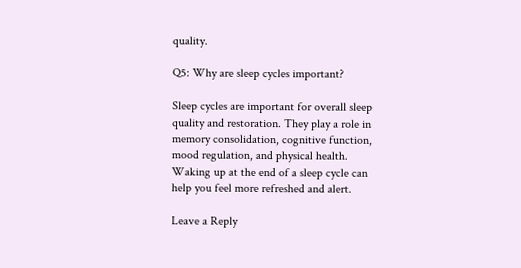quality.

Q5: Why are sleep cycles important?

Sleep cycles are important for overall sleep quality and restoration. They play a role in memory consolidation, cognitive function, mood regulation, and physical health. Waking up at the end of a sleep cycle can help you feel more refreshed and alert.

Leave a Reply